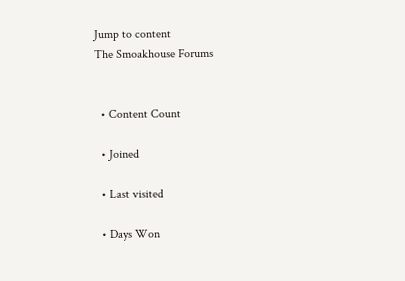Jump to content
The Smoakhouse Forums


  • Content Count

  • Joined

  • Last visited

  • Days Won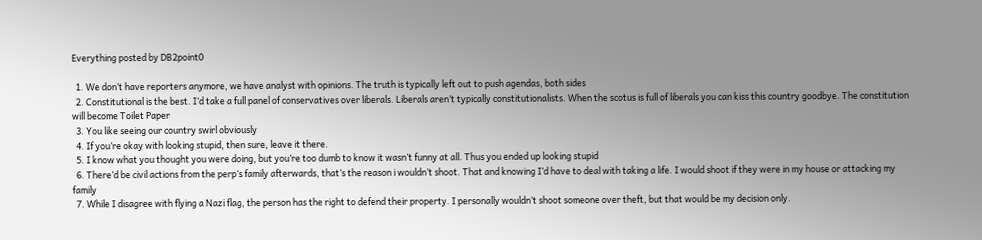Everything posted by DB2point0

  1. We don’t have reporters anymore, we have analyst with opinions. The truth is typically left out to push agendas, both sides
  2. Constitutional is the best. I’d take a full panel of conservatives over liberals. Liberals aren’t typically constitutionalists. When the scotus is full of liberals you can kiss this country goodbye. The constitution will become Toilet Paper
  3. You like seeing our country swirl obviously
  4. If you’re okay with looking stupid, then sure, leave it there.
  5. I know what you thought you were doing, but you’re too dumb to know it wasn’t funny at all. Thus you ended up looking stupid
  6. There’d be civil actions from the perp’s family afterwards, that’s the reason i wouldn’t shoot. That and knowing I’d have to deal with taking a life. I would shoot if they were in my house or attacking my family
  7. While I disagree with flying a Nazi flag, the person has the right to defend their property. I personally wouldn’t shoot someone over theft, but that would be my decision only.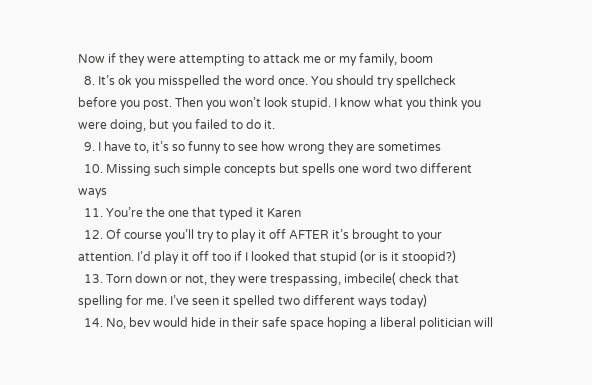Now if they were attempting to attack me or my family, boom
  8. It’s ok you misspelled the word once. You should try spellcheck before you post. Then you won’t look stupid. I know what you think you were doing, but you failed to do it.
  9. I have to, it’s so funny to see how wrong they are sometimes
  10. Missing such simple concepts but spells one word two different ways
  11. You’re the one that typed it Karen
  12. Of course you’ll try to play it off AFTER it’s brought to your attention. I’d play it off too if I looked that stupid (or is it stoopid?)
  13. Torn down or not, they were trespassing, imbecile( check that spelling for me. I’ve seen it spelled two different ways today)
  14. No, bev would hide in their safe space hoping a liberal politician will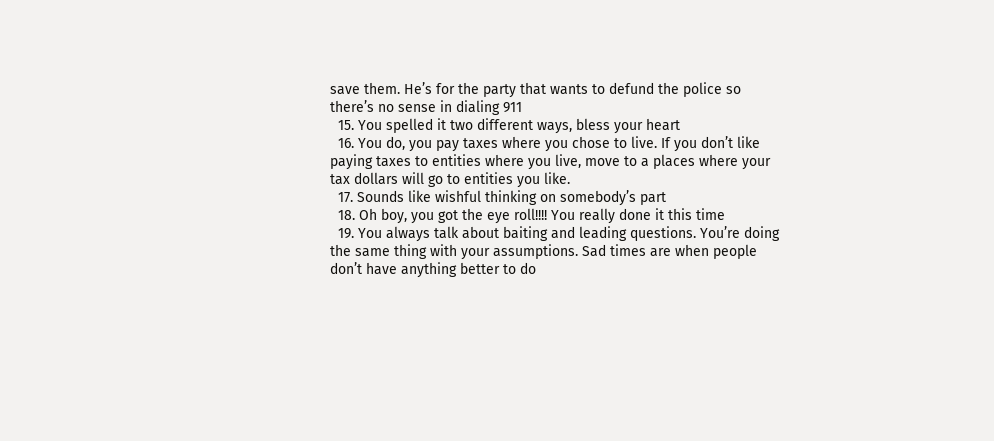save them. He’s for the party that wants to defund the police so there’s no sense in dialing 911
  15. You spelled it two different ways, bless your heart
  16. You do, you pay taxes where you chose to live. If you don’t like paying taxes to entities where you live, move to a places where your tax dollars will go to entities you like.
  17. Sounds like wishful thinking on somebody’s part
  18. Oh boy, you got the eye roll!!!! You really done it this time
  19. You always talk about baiting and leading questions. You’re doing the same thing with your assumptions. Sad times are when people don’t have anything better to do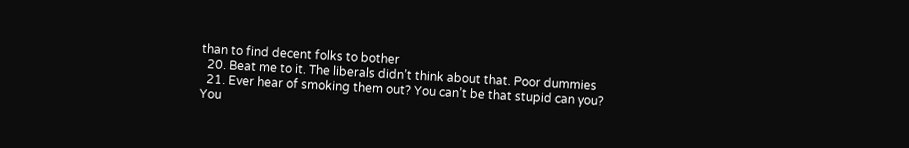than to find decent folks to bother
  20. Beat me to it. The liberals didn’t think about that. Poor dummies
  21. Ever hear of smoking them out? You can’t be that stupid can you? You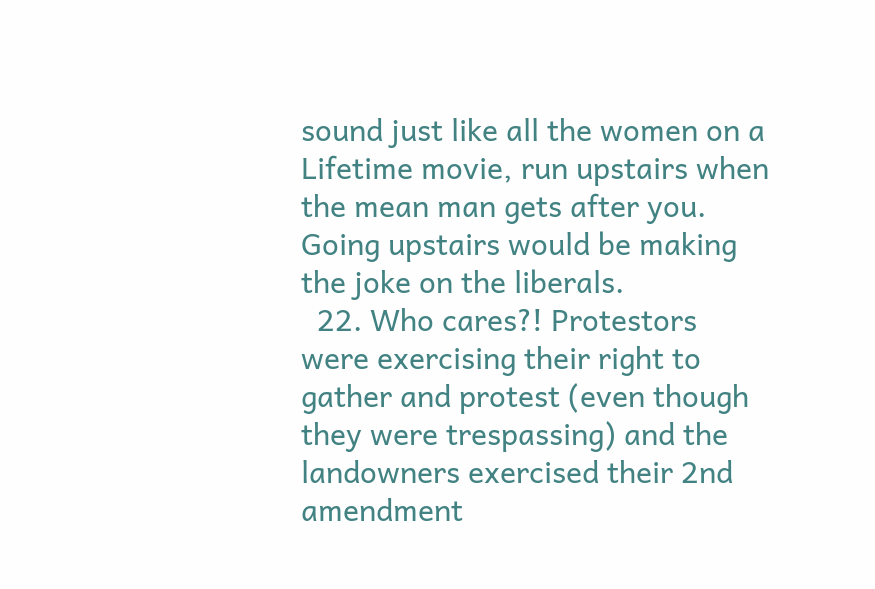sound just like all the women on a Lifetime movie, run upstairs when the mean man gets after you. Going upstairs would be making the joke on the liberals.
  22. Who cares?! Protestors were exercising their right to gather and protest (even though they were trespassing) and the landowners exercised their 2nd amendment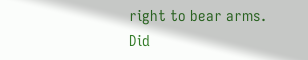right to bear arms. Did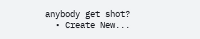anybody get shot?
  • Create New...